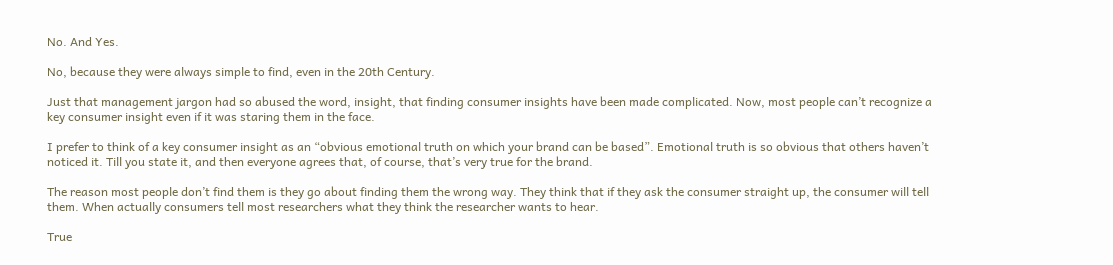No. And Yes.

No, because they were always simple to find, even in the 20th Century.

Just that management jargon had so abused the word, insight, that finding consumer insights have been made complicated. Now, most people can’t recognize a key consumer insight even if it was staring them in the face.

I prefer to think of a key consumer insight as an “obvious emotional truth on which your brand can be based”. Emotional truth is so obvious that others haven’t noticed it. Till you state it, and then everyone agrees that, of course, that’s very true for the brand.

The reason most people don’t find them is they go about finding them the wrong way. They think that if they ask the consumer straight up, the consumer will tell them. When actually consumers tell most researchers what they think the researcher wants to hear.

True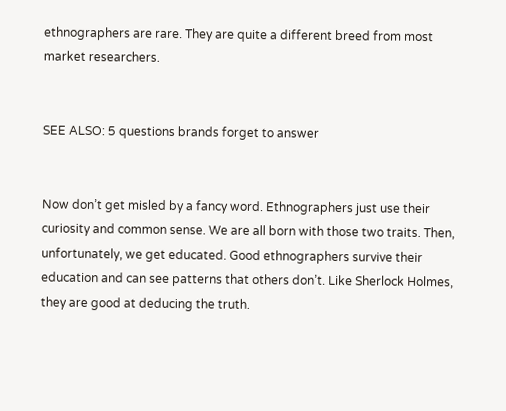ethnographers are rare. They are quite a different breed from most market researchers.


SEE ALSO: 5 questions brands forget to answer


Now don’t get misled by a fancy word. Ethnographers just use their curiosity and common sense. We are all born with those two traits. Then, unfortunately, we get educated. Good ethnographers survive their education and can see patterns that others don’t. Like Sherlock Holmes, they are good at deducing the truth.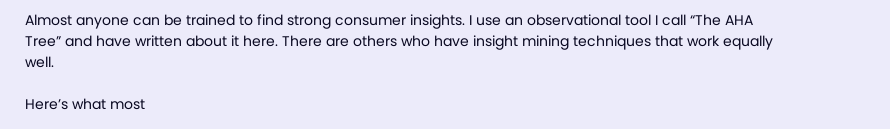Almost anyone can be trained to find strong consumer insights. I use an observational tool I call “The AHA Tree” and have written about it here. There are others who have insight mining techniques that work equally well.

Here’s what most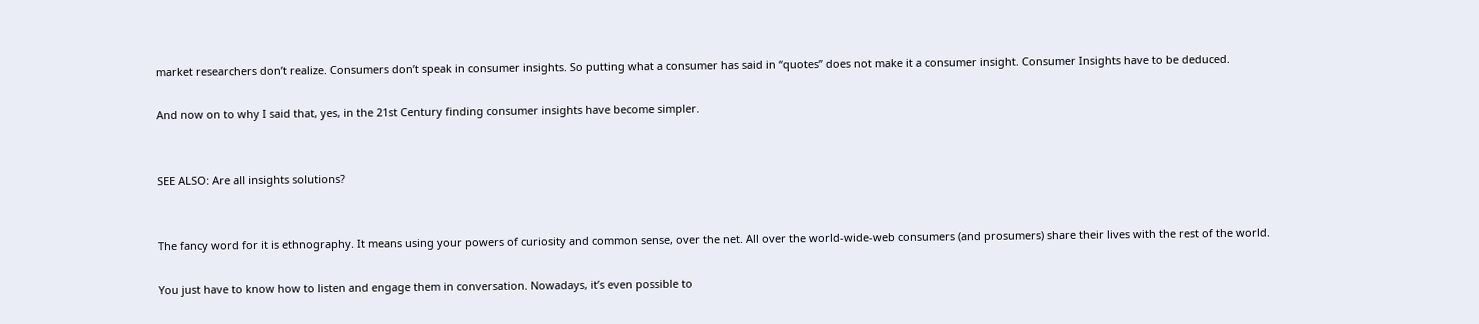market researchers don’t realize. Consumers don’t speak in consumer insights. So putting what a consumer has said in “quotes” does not make it a consumer insight. Consumer Insights have to be deduced.

And now on to why I said that, yes, in the 21st Century finding consumer insights have become simpler.


SEE ALSO: Are all insights solutions?


The fancy word for it is ethnography. It means using your powers of curiosity and common sense, over the net. All over the world-wide-web consumers (and prosumers) share their lives with the rest of the world.

You just have to know how to listen and engage them in conversation. Nowadays, it’s even possible to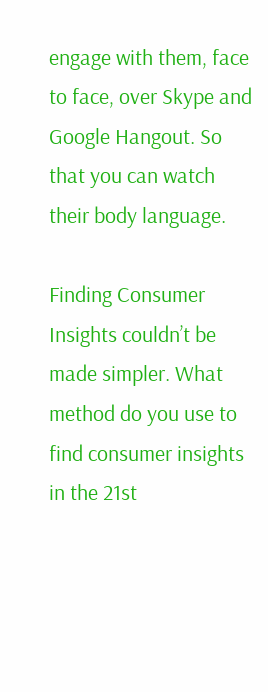engage with them, face to face, over Skype and Google Hangout. So that you can watch their body language.

Finding Consumer Insights couldn’t be made simpler. What method do you use to find consumer insights in the 21st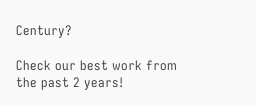Century?

Check our best work from the past 2 years!